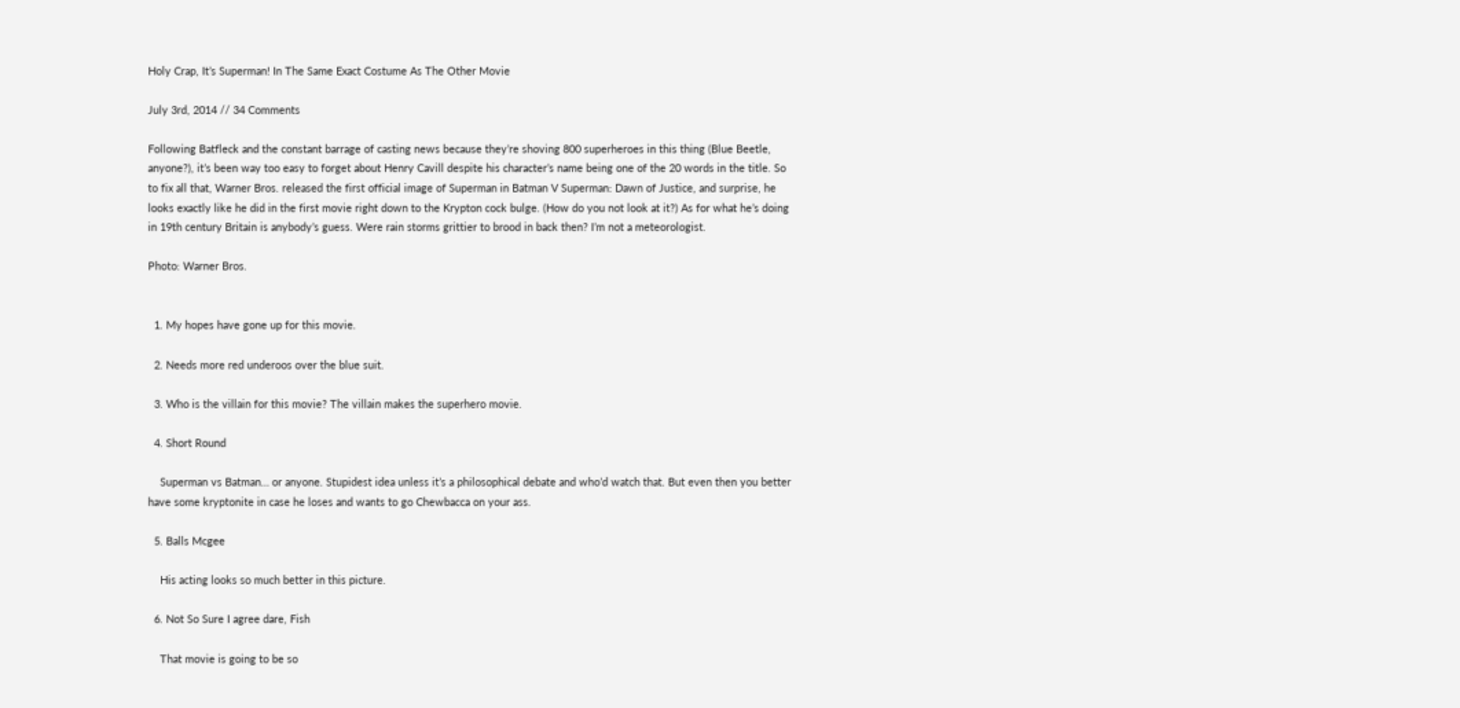Holy Crap, It’s Superman! In The Same Exact Costume As The Other Movie

July 3rd, 2014 // 34 Comments

Following Batfleck and the constant barrage of casting news because they’re shoving 800 superheroes in this thing (Blue Beetle, anyone?), it’s been way too easy to forget about Henry Cavill despite his character’s name being one of the 20 words in the title. So to fix all that, Warner Bros. released the first official image of Superman in Batman V Superman: Dawn of Justice, and surprise, he looks exactly like he did in the first movie right down to the Krypton cock bulge. (How do you not look at it?) As for what he’s doing in 19th century Britain is anybody’s guess. Were rain storms grittier to brood in back then? I’m not a meteorologist.

Photo: Warner Bros.


  1. My hopes have gone up for this movie.

  2. Needs more red underoos over the blue suit.

  3. Who is the villain for this movie? The villain makes the superhero movie.

  4. Short Round

    Superman vs Batman… or anyone. Stupidest idea unless it’s a philosophical debate and who’d watch that. But even then you better have some kryptonite in case he loses and wants to go Chewbacca on your ass.

  5. Balls Mcgee

    His acting looks so much better in this picture.

  6. Not So Sure I agree dare, Fish

    That movie is going to be so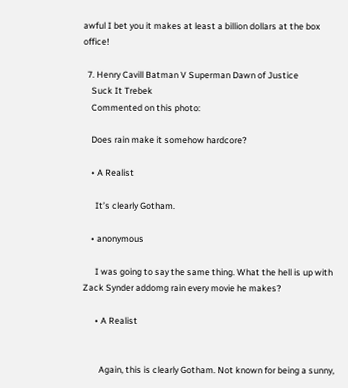awful I bet you it makes at least a billion dollars at the box office!

  7. Henry Cavill Batman V Superman Dawn of Justice
    Suck It Trebek
    Commented on this photo:

    Does rain make it somehow hardcore?

    • A Realist

      It’s clearly Gotham.

    • anonymous

      I was going to say the same thing. What the hell is up with Zack Synder addomg rain every movie he makes?

      • A Realist


        Again, this is clearly Gotham. Not known for being a sunny,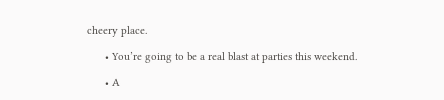cheery place.

      • You’re going to be a real blast at parties this weekend.

      • A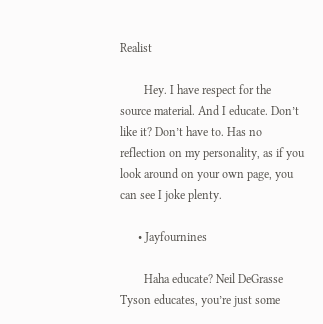Realist

        Hey. I have respect for the source material. And I educate. Don’t like it? Don’t have to. Has no reflection on my personality, as if you look around on your own page, you can see I joke plenty.

      • Jayfournines

        Haha educate? Neil DeGrasse Tyson educates, you’re just some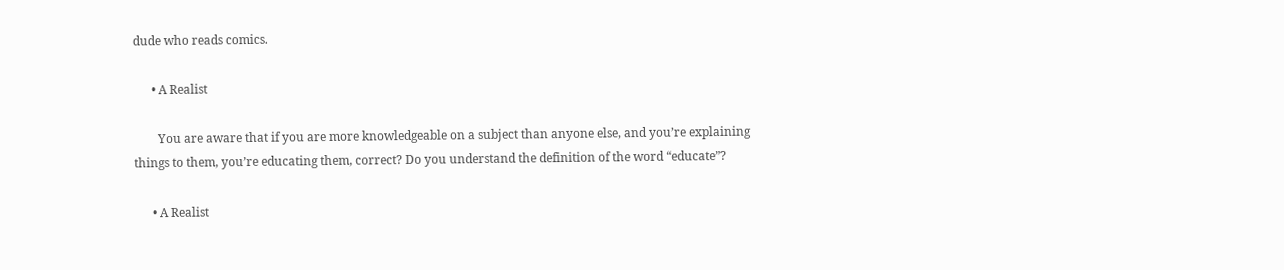dude who reads comics.

      • A Realist

        You are aware that if you are more knowledgeable on a subject than anyone else, and you’re explaining things to them, you’re educating them, correct? Do you understand the definition of the word “educate”?

      • A Realist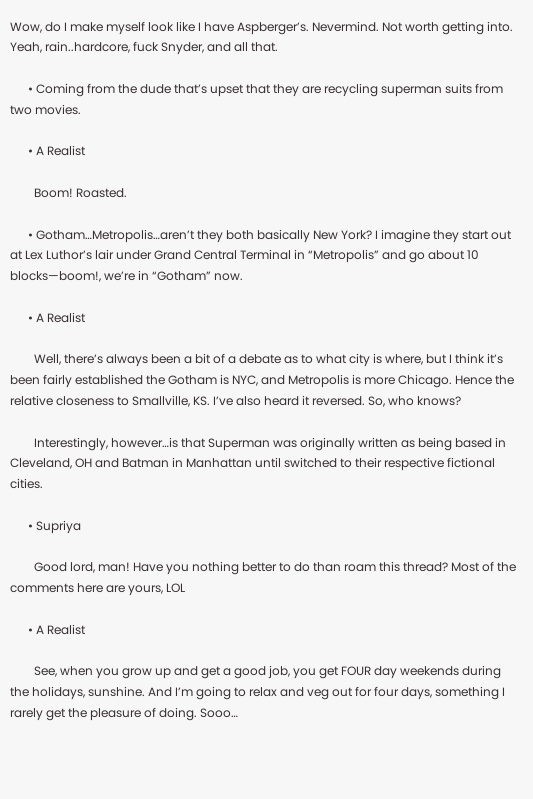Wow, do I make myself look like I have Aspberger’s. Nevermind. Not worth getting into. Yeah, rain..hardcore, fuck Snyder, and all that.

      • Coming from the dude that’s upset that they are recycling superman suits from two movies.

      • A Realist

        Boom! Roasted.

      • Gotham…Metropolis…aren’t they both basically New York? I imagine they start out at Lex Luthor’s lair under Grand Central Terminal in “Metropolis” and go about 10 blocks—boom!, we’re in “Gotham” now.

      • A Realist

        Well, there’s always been a bit of a debate as to what city is where, but I think it’s been fairly established the Gotham is NYC, and Metropolis is more Chicago. Hence the relative closeness to Smallville, KS. I’ve also heard it reversed. So, who knows?

        Interestingly, however…is that Superman was originally written as being based in Cleveland, OH and Batman in Manhattan until switched to their respective fictional cities.

      • Supriya

        Good lord, man! Have you nothing better to do than roam this thread? Most of the comments here are yours, LOL

      • A Realist

        See, when you grow up and get a good job, you get FOUR day weekends during the holidays, sunshine. And I’m going to relax and veg out for four days, something I rarely get the pleasure of doing. Sooo…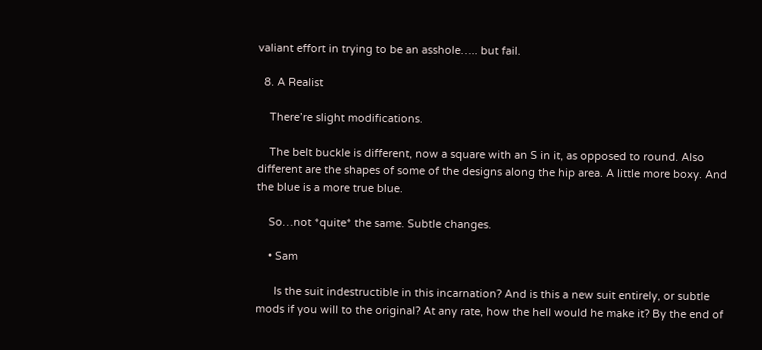valiant effort in trying to be an asshole….. but fail.

  8. A Realist

    There’re slight modifications.

    The belt buckle is different, now a square with an S in it, as opposed to round. Also different are the shapes of some of the designs along the hip area. A little more boxy. And the blue is a more true blue.

    So…not *quite* the same. Subtle changes.

    • Sam

      Is the suit indestructible in this incarnation? And is this a new suit entirely, or subtle mods if you will to the original? At any rate, how the hell would he make it? By the end of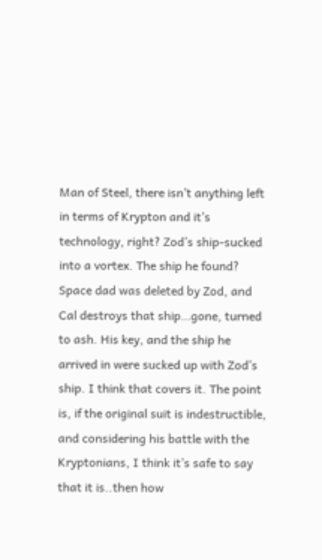Man of Steel, there isn’t anything left in terms of Krypton and it’s technology, right? Zod’s ship-sucked into a vortex. The ship he found? Space dad was deleted by Zod, and Cal destroys that ship…gone, turned to ash. His key, and the ship he arrived in were sucked up with Zod’s ship. I think that covers it. The point is, if the original suit is indestructible, and considering his battle with the Kryptonians, I think it’s safe to say that it is..then how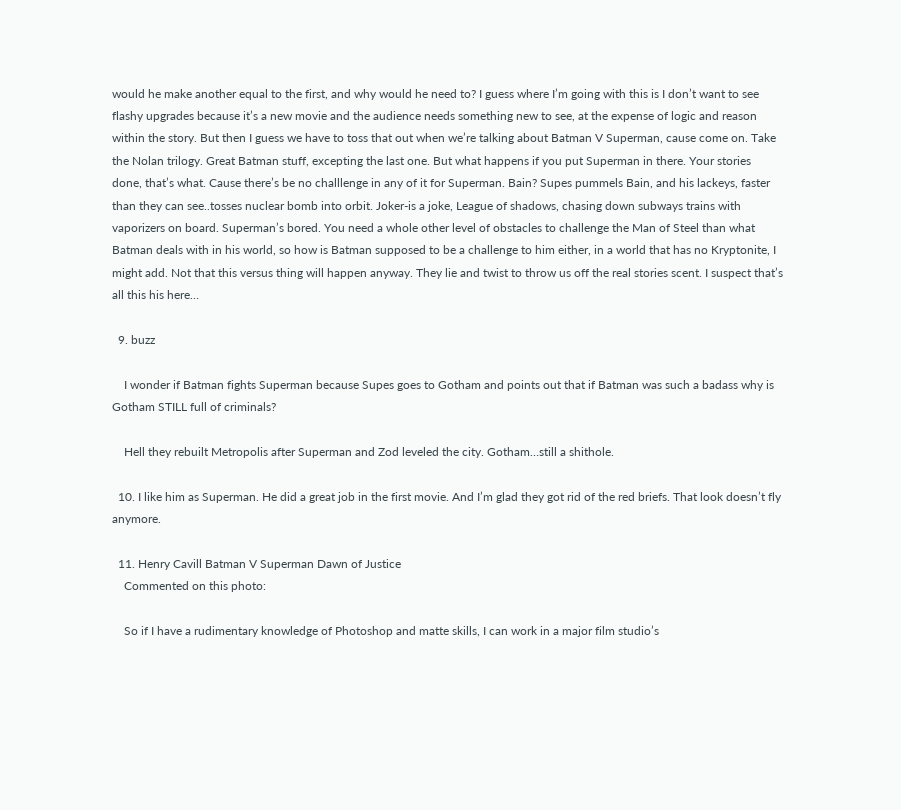would he make another equal to the first, and why would he need to? I guess where I’m going with this is I don’t want to see flashy upgrades because it’s a new movie and the audience needs something new to see, at the expense of logic and reason within the story. But then I guess we have to toss that out when we’re talking about Batman V Superman, cause come on. Take the Nolan trilogy. Great Batman stuff, excepting the last one. But what happens if you put Superman in there. Your stories done, that’s what. Cause there’s be no challlenge in any of it for Superman. Bain? Supes pummels Bain, and his lackeys, faster than they can see..tosses nuclear bomb into orbit. Joker-is a joke, League of shadows, chasing down subways trains with vaporizers on board. Superman’s bored. You need a whole other level of obstacles to challenge the Man of Steel than what Batman deals with in his world, so how is Batman supposed to be a challenge to him either, in a world that has no Kryptonite, I might add. Not that this versus thing will happen anyway. They lie and twist to throw us off the real stories scent. I suspect that’s all this his here…

  9. buzz

    I wonder if Batman fights Superman because Supes goes to Gotham and points out that if Batman was such a badass why is Gotham STILL full of criminals?

    Hell they rebuilt Metropolis after Superman and Zod leveled the city. Gotham…still a shithole.

  10. I like him as Superman. He did a great job in the first movie. And I’m glad they got rid of the red briefs. That look doesn’t fly anymore.

  11. Henry Cavill Batman V Superman Dawn of Justice
    Commented on this photo:

    So if I have a rudimentary knowledge of Photoshop and matte skills, I can work in a major film studio’s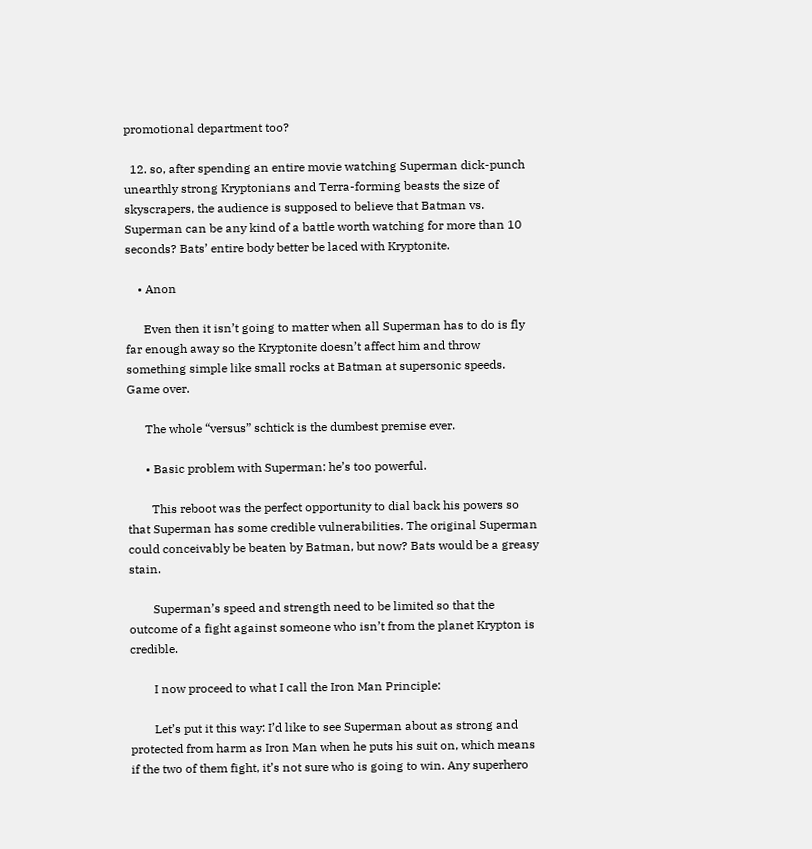promotional department too?

  12. so, after spending an entire movie watching Superman dick-punch unearthly strong Kryptonians and Terra-forming beasts the size of skyscrapers, the audience is supposed to believe that Batman vs. Superman can be any kind of a battle worth watching for more than 10 seconds? Bats’ entire body better be laced with Kryptonite.

    • Anon

      Even then it isn’t going to matter when all Superman has to do is fly far enough away so the Kryptonite doesn’t affect him and throw something simple like small rocks at Batman at supersonic speeds. Game over.

      The whole “versus” schtick is the dumbest premise ever.

      • Basic problem with Superman: he’s too powerful.

        This reboot was the perfect opportunity to dial back his powers so that Superman has some credible vulnerabilities. The original Superman could conceivably be beaten by Batman, but now? Bats would be a greasy stain.

        Superman’s speed and strength need to be limited so that the outcome of a fight against someone who isn’t from the planet Krypton is credible.

        I now proceed to what I call the Iron Man Principle:

        Let’s put it this way: I’d like to see Superman about as strong and protected from harm as Iron Man when he puts his suit on, which means if the two of them fight, it’s not sure who is going to win. Any superhero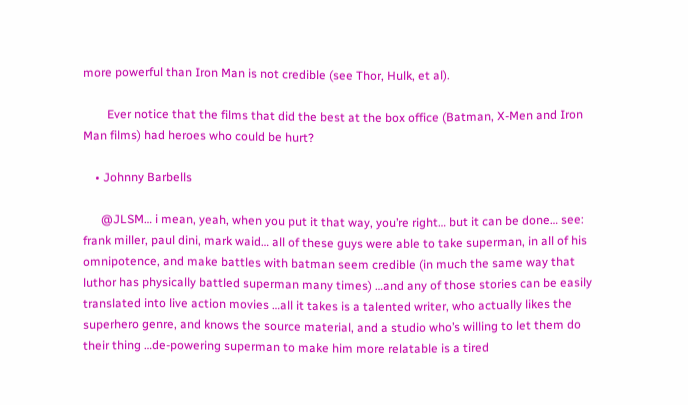more powerful than Iron Man is not credible (see Thor, Hulk, et al).

        Ever notice that the films that did the best at the box office (Batman, X-Men and Iron Man films) had heroes who could be hurt?

    • Johnny Barbells

      @JLSM… i mean, yeah, when you put it that way, you’re right… but it can be done… see: frank miller, paul dini, mark waid… all of these guys were able to take superman, in all of his omnipotence, and make battles with batman seem credible (in much the same way that luthor has physically battled superman many times) …and any of those stories can be easily translated into live action movies …all it takes is a talented writer, who actually likes the superhero genre, and knows the source material, and a studio who’s willing to let them do their thing …de-powering superman to make him more relatable is a tired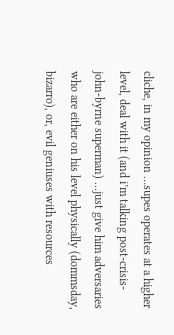cliche, in my opinion …supes operates at a higher level, deal with it (and i’m talking post-crisis-john-byrne superman) …just give him adversaries who are either on his level physically (dommsday, bizarro), or, evil geniuses with resources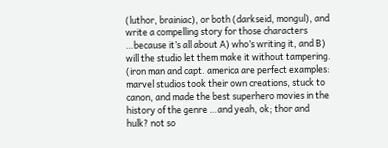(luthor, brainiac), or both (darkseid, mongul), and write a compelling story for those characters …because it’s all about A) who’s writing it, and B) will the studio let them make it without tampering. (iron man and capt. america are perfect examples: marvel studios took their own creations, stuck to canon, and made the best superhero movies in the history of the genre …and yeah, ok; thor and hulk? not so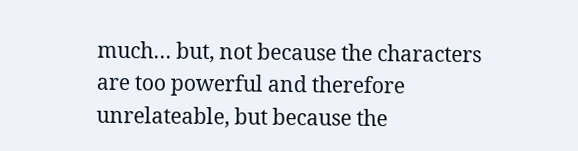much… but, not because the characters are too powerful and therefore unrelateable, but because the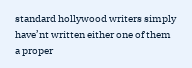standard hollywood writers simply have’nt written either one of them a proper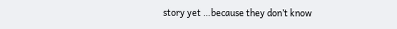story yet …because they don’t know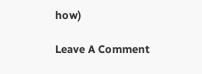how)

Leave A Comment